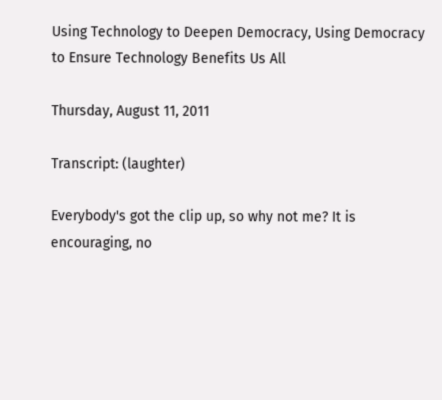Using Technology to Deepen Democracy, Using Democracy to Ensure Technology Benefits Us All

Thursday, August 11, 2011

Transcript: (laughter)

Everybody's got the clip up, so why not me? It is encouraging, no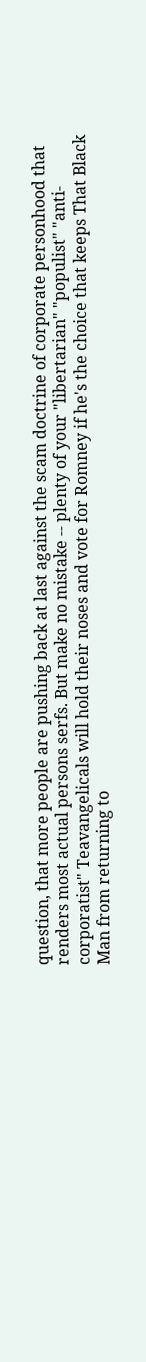question, that more people are pushing back at last against the scam doctrine of corporate personhood that renders most actual persons serfs. But make no mistake -- plenty of your "libertarian" "populist" "anti-corporatist" Teavangelicals will hold their noses and vote for Romney if he's the choice that keeps That Black Man from returning to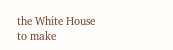the White House to make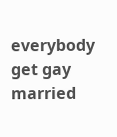everybody get gay married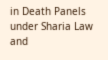in Death Panels under Sharia Law and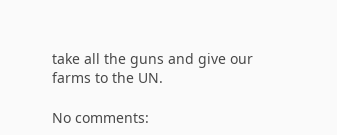take all the guns and give our farms to the UN.

No comments: